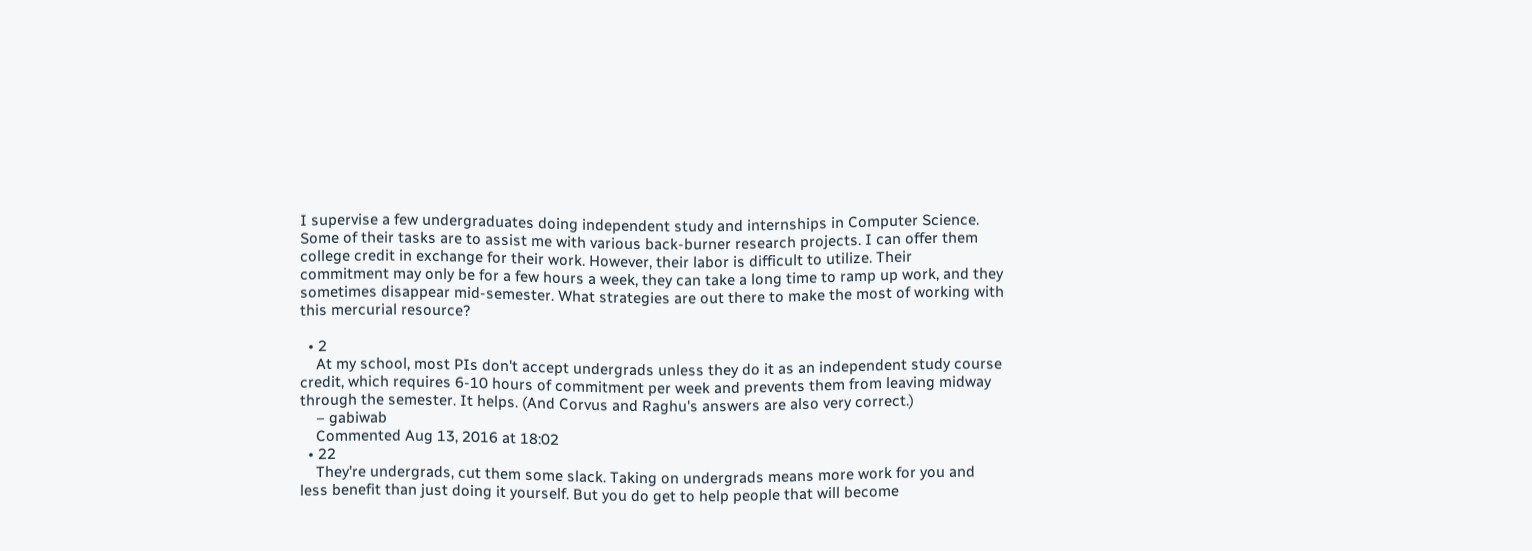I supervise a few undergraduates doing independent study and internships in Computer Science. Some of their tasks are to assist me with various back-burner research projects. I can offer them college credit in exchange for their work. However, their labor is difficult to utilize. Their commitment may only be for a few hours a week, they can take a long time to ramp up work, and they sometimes disappear mid-semester. What strategies are out there to make the most of working with this mercurial resource?

  • 2
    At my school, most PIs don't accept undergrads unless they do it as an independent study course credit, which requires 6-10 hours of commitment per week and prevents them from leaving midway through the semester. It helps. (And Corvus and Raghu's answers are also very correct.)
    – gabiwab
    Commented Aug 13, 2016 at 18:02
  • 22
    They're undergrads, cut them some slack. Taking on undergrads means more work for you and less benefit than just doing it yourself. But you do get to help people that will become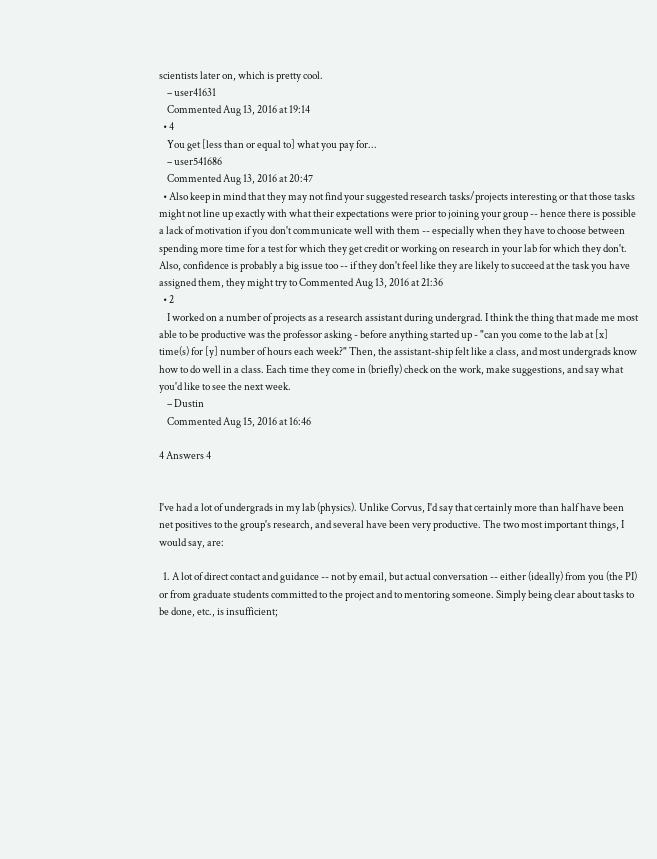scientists later on, which is pretty cool.
    – user41631
    Commented Aug 13, 2016 at 19:14
  • 4
    You get [less than or equal to] what you pay for...
    – user541686
    Commented Aug 13, 2016 at 20:47
  • Also keep in mind that they may not find your suggested research tasks/projects interesting or that those tasks might not line up exactly with what their expectations were prior to joining your group -- hence there is possible a lack of motivation if you don't communicate well with them -- especially when they have to choose between spending more time for a test for which they get credit or working on research in your lab for which they don't. Also, confidence is probably a big issue too -- if they don't feel like they are likely to succeed at the task you have assigned them, they might try to Commented Aug 13, 2016 at 21:36
  • 2
    I worked on a number of projects as a research assistant during undergrad. I think the thing that made me most able to be productive was the professor asking - before anything started up - "can you come to the lab at [x] time(s) for [y] number of hours each week?" Then, the assistant-ship felt like a class, and most undergrads know how to do well in a class. Each time they come in (briefly) check on the work, make suggestions, and say what you'd like to see the next week.
    – Dustin
    Commented Aug 15, 2016 at 16:46

4 Answers 4


I've had a lot of undergrads in my lab (physics). Unlike Corvus, I'd say that certainly more than half have been net positives to the group's research, and several have been very productive. The two most important things, I would say, are:

  1. A lot of direct contact and guidance -- not by email, but actual conversation -- either (ideally) from you (the PI) or from graduate students committed to the project and to mentoring someone. Simply being clear about tasks to be done, etc., is insufficient;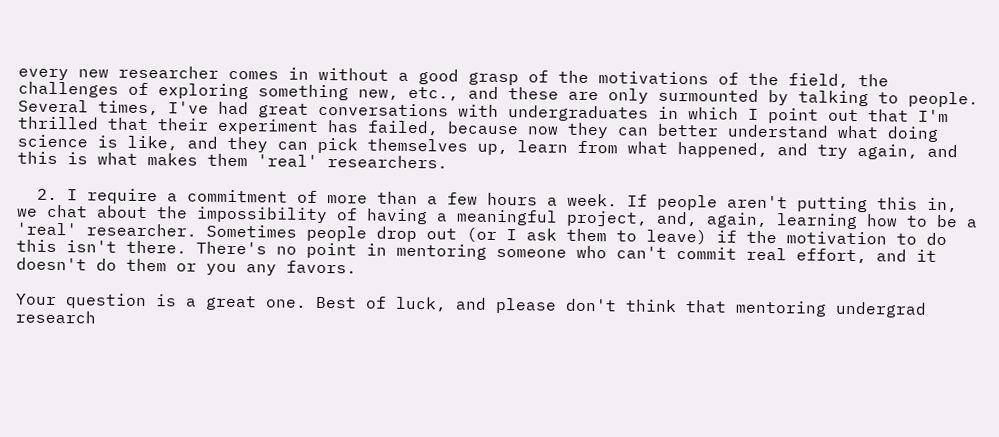every new researcher comes in without a good grasp of the motivations of the field, the challenges of exploring something new, etc., and these are only surmounted by talking to people. Several times, I've had great conversations with undergraduates in which I point out that I'm thrilled that their experiment has failed, because now they can better understand what doing science is like, and they can pick themselves up, learn from what happened, and try again, and this is what makes them 'real' researchers.

  2. I require a commitment of more than a few hours a week. If people aren't putting this in, we chat about the impossibility of having a meaningful project, and, again, learning how to be a 'real' researcher. Sometimes people drop out (or I ask them to leave) if the motivation to do this isn't there. There's no point in mentoring someone who can't commit real effort, and it doesn't do them or you any favors.

Your question is a great one. Best of luck, and please don't think that mentoring undergrad research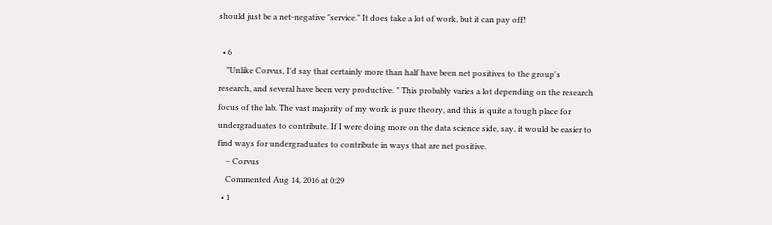should just be a net-negative "service." It does take a lot of work, but it can pay off!

  • 6
    "Unlike Corvus, I'd say that certainly more than half have been net positives to the group's research, and several have been very productive. " This probably varies a lot depending on the research focus of the lab. The vast majority of my work is pure theory, and this is quite a tough place for undergraduates to contribute. If I were doing more on the data science side, say, it would be easier to find ways for undergraduates to contribute in ways that are net positive.
    – Corvus
    Commented Aug 14, 2016 at 0:29
  • 1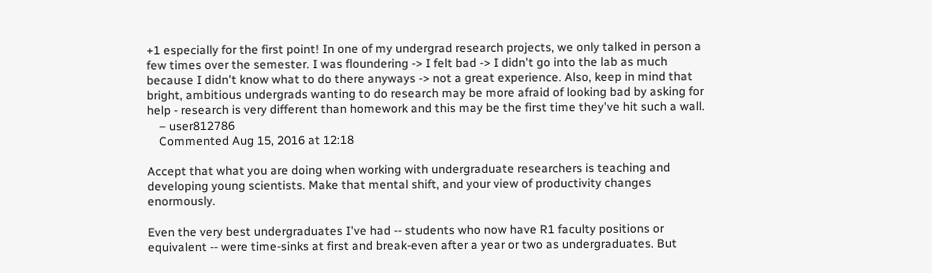+1 especially for the first point! In one of my undergrad research projects, we only talked in person a few times over the semester. I was floundering -> I felt bad -> I didn't go into the lab as much because I didn't know what to do there anyways -> not a great experience. Also, keep in mind that bright, ambitious undergrads wanting to do research may be more afraid of looking bad by asking for help - research is very different than homework and this may be the first time they've hit such a wall.
    – user812786
    Commented Aug 15, 2016 at 12:18

Accept that what you are doing when working with undergraduate researchers is teaching and developing young scientists. Make that mental shift, and your view of productivity changes enormously.

Even the very best undergraduates I've had -- students who now have R1 faculty positions or equivalent -- were time-sinks at first and break-even after a year or two as undergraduates. But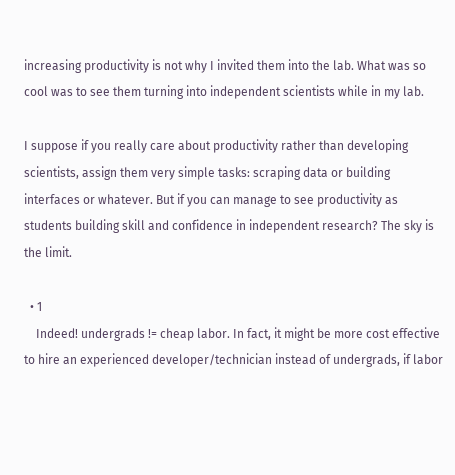increasing productivity is not why I invited them into the lab. What was so cool was to see them turning into independent scientists while in my lab.

I suppose if you really care about productivity rather than developing scientists, assign them very simple tasks: scraping data or building interfaces or whatever. But if you can manage to see productivity as students building skill and confidence in independent research? The sky is the limit.

  • 1
    Indeed! undergrads != cheap labor. In fact, it might be more cost effective to hire an experienced developer/technician instead of undergrads, if labor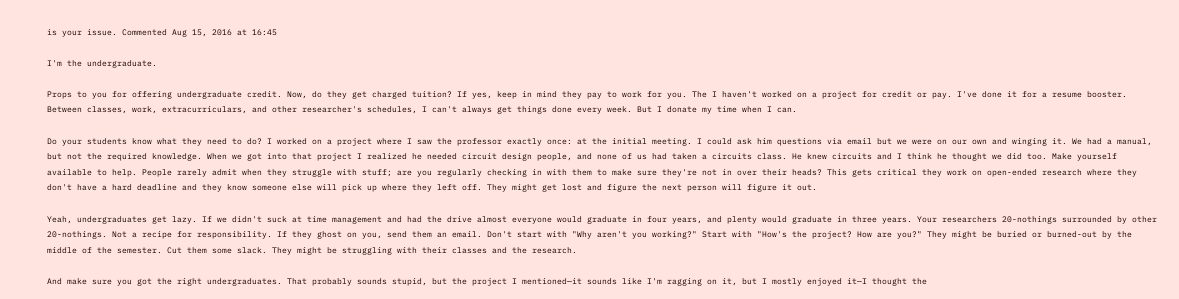is your issue. Commented Aug 15, 2016 at 16:45

I'm the undergraduate.

Props to you for offering undergraduate credit. Now, do they get charged tuition? If yes, keep in mind they pay to work for you. The I haven't worked on a project for credit or pay. I've done it for a resume booster. Between classes, work, extracurriculars, and other researcher's schedules, I can't always get things done every week. But I donate my time when I can.

Do your students know what they need to do? I worked on a project where I saw the professor exactly once: at the initial meeting. I could ask him questions via email but we were on our own and winging it. We had a manual, but not the required knowledge. When we got into that project I realized he needed circuit design people, and none of us had taken a circuits class. He knew circuits and I think he thought we did too. Make yourself available to help. People rarely admit when they struggle with stuff; are you regularly checking in with them to make sure they're not in over their heads? This gets critical they work on open-ended research where they don't have a hard deadline and they know someone else will pick up where they left off. They might get lost and figure the next person will figure it out.

Yeah, undergraduates get lazy. If we didn't suck at time management and had the drive almost everyone would graduate in four years, and plenty would graduate in three years. Your researchers 20-nothings surrounded by other 20-nothings. Not a recipe for responsibility. If they ghost on you, send them an email. Don't start with "Why aren't you working?" Start with "How's the project? How are you?" They might be buried or burned-out by the middle of the semester. Cut them some slack. They might be struggling with their classes and the research.

And make sure you got the right undergraduates. That probably sounds stupid, but the project I mentioned—it sounds like I'm ragging on it, but I mostly enjoyed it—I thought the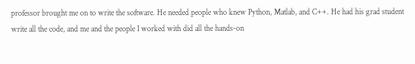professor brought me on to write the software. He needed people who knew Python, Matlab, and C++. He had his grad student write all the code, and me and the people I worked with did all the hands-on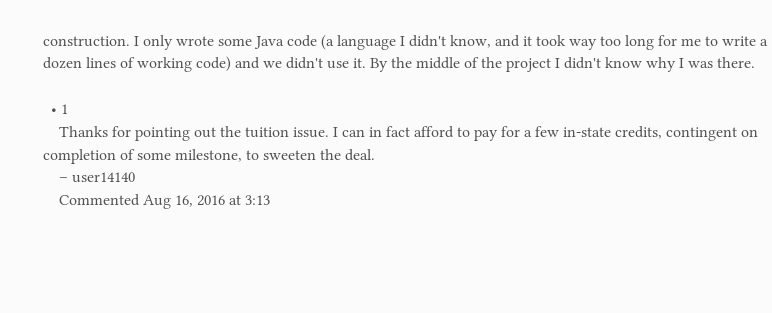construction. I only wrote some Java code (a language I didn't know, and it took way too long for me to write a dozen lines of working code) and we didn't use it. By the middle of the project I didn't know why I was there.

  • 1
    Thanks for pointing out the tuition issue. I can in fact afford to pay for a few in-state credits, contingent on completion of some milestone, to sweeten the deal.
    – user14140
    Commented Aug 16, 2016 at 3:13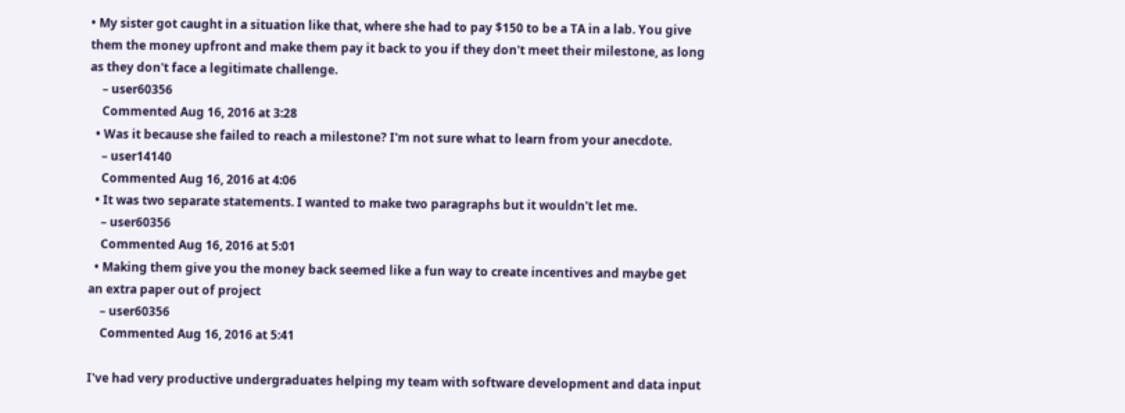• My sister got caught in a situation like that, where she had to pay $150 to be a TA in a lab. You give them the money upfront and make them pay it back to you if they don't meet their milestone, as long as they don't face a legitimate challenge.
    – user60356
    Commented Aug 16, 2016 at 3:28
  • Was it because she failed to reach a milestone? I'm not sure what to learn from your anecdote.
    – user14140
    Commented Aug 16, 2016 at 4:06
  • It was two separate statements. I wanted to make two paragraphs but it wouldn't let me.
    – user60356
    Commented Aug 16, 2016 at 5:01
  • Making them give you the money back seemed like a fun way to create incentives and maybe get an extra paper out of project
    – user60356
    Commented Aug 16, 2016 at 5:41

I've had very productive undergraduates helping my team with software development and data input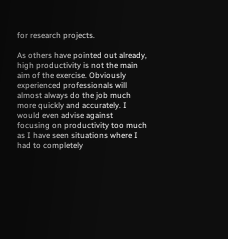for research projects.

As others have pointed out already, high productivity is not the main aim of the exercise. Obviously experienced professionals will almost always do the job much more quickly and accurately. I would even advise against focusing on productivity too much as I have seen situations where I had to completely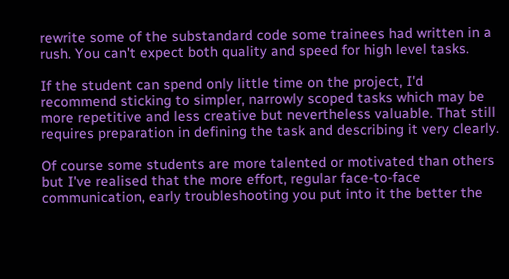rewrite some of the substandard code some trainees had written in a rush. You can't expect both quality and speed for high level tasks.

If the student can spend only little time on the project, I'd recommend sticking to simpler, narrowly scoped tasks which may be more repetitive and less creative but nevertheless valuable. That still requires preparation in defining the task and describing it very clearly.

Of course some students are more talented or motivated than others but I've realised that the more effort, regular face-to-face communication, early troubleshooting you put into it the better the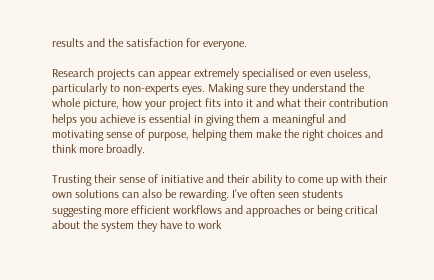results and the satisfaction for everyone.

Research projects can appear extremely specialised or even useless, particularly to non-experts eyes. Making sure they understand the whole picture, how your project fits into it and what their contribution helps you achieve is essential in giving them a meaningful and motivating sense of purpose, helping them make the right choices and think more broadly.

Trusting their sense of initiative and their ability to come up with their own solutions can also be rewarding. I've often seen students suggesting more efficient workflows and approaches or being critical about the system they have to work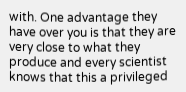with. One advantage they have over you is that they are very close to what they produce and every scientist knows that this a privileged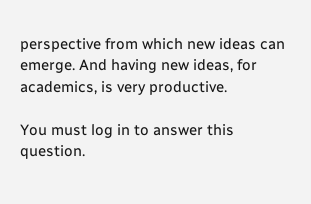perspective from which new ideas can emerge. And having new ideas, for academics, is very productive.

You must log in to answer this question.